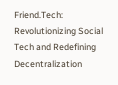Friend.Tech: Revolutionizing Social Tech and Redefining Decentralization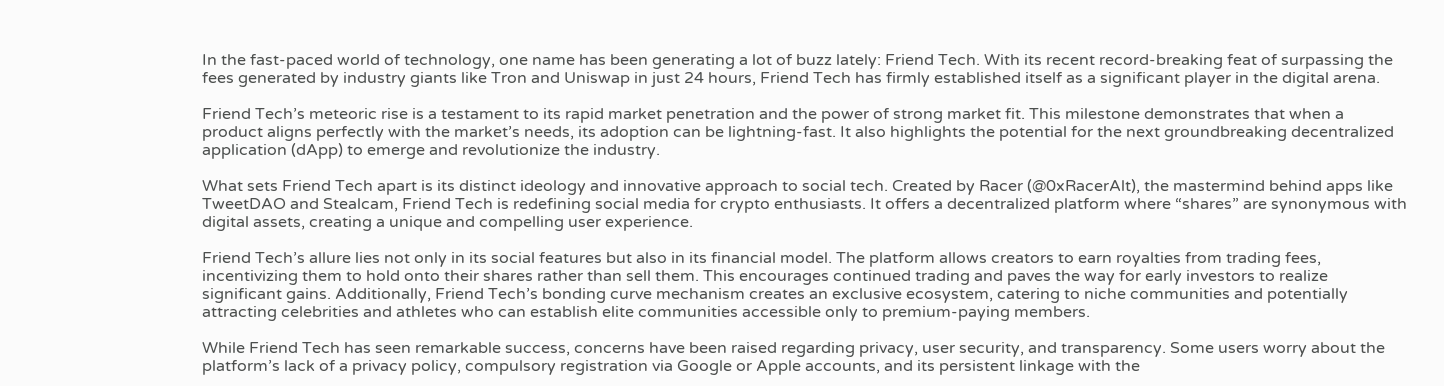In the fast-paced world of technology, one name has been generating a lot of buzz lately: Friend Tech. With its recent record-breaking feat of surpassing the fees generated by industry giants like Tron and Uniswap in just 24 hours, Friend Tech has firmly established itself as a significant player in the digital arena.

Friend Tech’s meteoric rise is a testament to its rapid market penetration and the power of strong market fit. This milestone demonstrates that when a product aligns perfectly with the market’s needs, its adoption can be lightning-fast. It also highlights the potential for the next groundbreaking decentralized application (dApp) to emerge and revolutionize the industry.

What sets Friend Tech apart is its distinct ideology and innovative approach to social tech. Created by Racer (@0xRacerAlt), the mastermind behind apps like TweetDAO and Stealcam, Friend Tech is redefining social media for crypto enthusiasts. It offers a decentralized platform where “shares” are synonymous with digital assets, creating a unique and compelling user experience.

Friend Tech’s allure lies not only in its social features but also in its financial model. The platform allows creators to earn royalties from trading fees, incentivizing them to hold onto their shares rather than sell them. This encourages continued trading and paves the way for early investors to realize significant gains. Additionally, Friend Tech’s bonding curve mechanism creates an exclusive ecosystem, catering to niche communities and potentially attracting celebrities and athletes who can establish elite communities accessible only to premium-paying members.

While Friend Tech has seen remarkable success, concerns have been raised regarding privacy, user security, and transparency. Some users worry about the platform’s lack of a privacy policy, compulsory registration via Google or Apple accounts, and its persistent linkage with the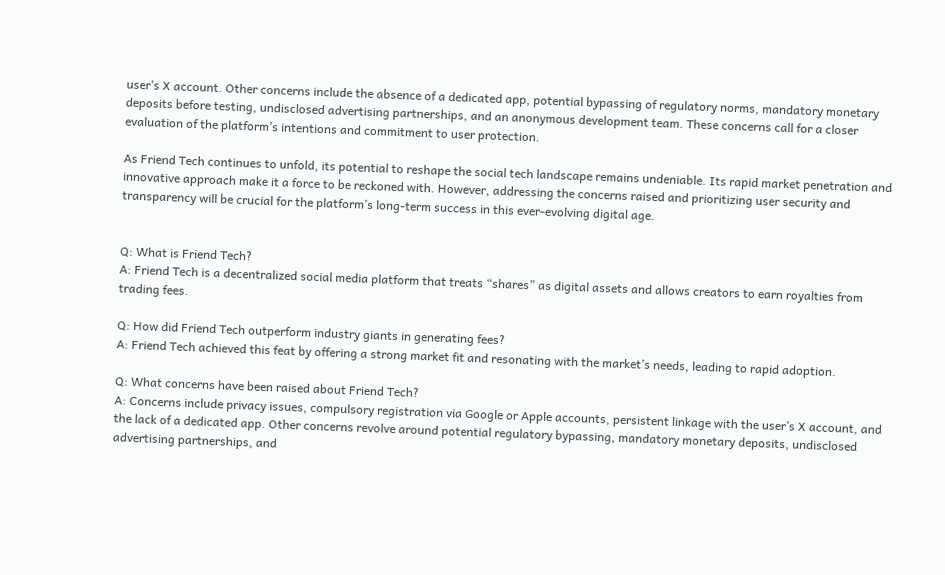user’s X account. Other concerns include the absence of a dedicated app, potential bypassing of regulatory norms, mandatory monetary deposits before testing, undisclosed advertising partnerships, and an anonymous development team. These concerns call for a closer evaluation of the platform’s intentions and commitment to user protection.

As Friend Tech continues to unfold, its potential to reshape the social tech landscape remains undeniable. Its rapid market penetration and innovative approach make it a force to be reckoned with. However, addressing the concerns raised and prioritizing user security and transparency will be crucial for the platform’s long-term success in this ever-evolving digital age.


Q: What is Friend Tech?
A: Friend Tech is a decentralized social media platform that treats “shares” as digital assets and allows creators to earn royalties from trading fees.

Q: How did Friend Tech outperform industry giants in generating fees?
A: Friend Tech achieved this feat by offering a strong market fit and resonating with the market’s needs, leading to rapid adoption.

Q: What concerns have been raised about Friend Tech?
A: Concerns include privacy issues, compulsory registration via Google or Apple accounts, persistent linkage with the user’s X account, and the lack of a dedicated app. Other concerns revolve around potential regulatory bypassing, mandatory monetary deposits, undisclosed advertising partnerships, and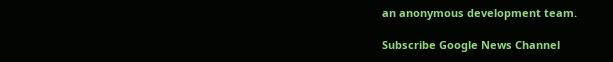an anonymous development team.

Subscribe Google News Channel